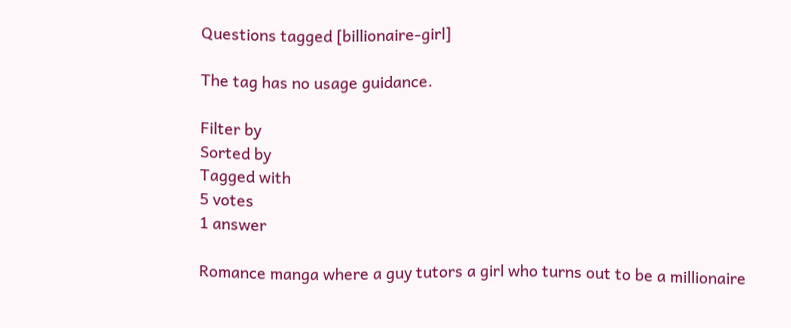Questions tagged [billionaire-girl]

The tag has no usage guidance.

Filter by
Sorted by
Tagged with
5 votes
1 answer

Romance manga where a guy tutors a girl who turns out to be a millionaire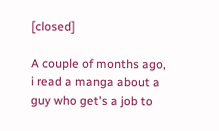[closed]

A couple of months ago, i read a manga about a guy who get's a job to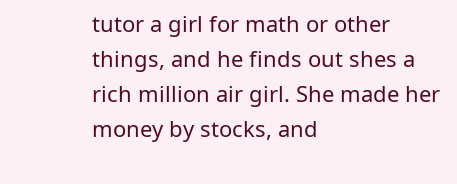tutor a girl for math or other things, and he finds out shes a rich million air girl. She made her money by stocks, and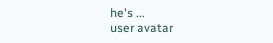he's ...
user avatar